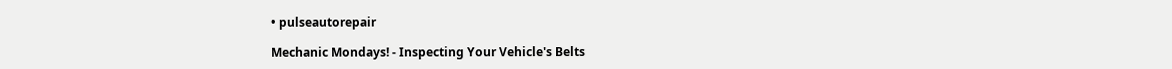• pulseautorepair

Mechanic Mondays! - Inspecting Your Vehicle's Belts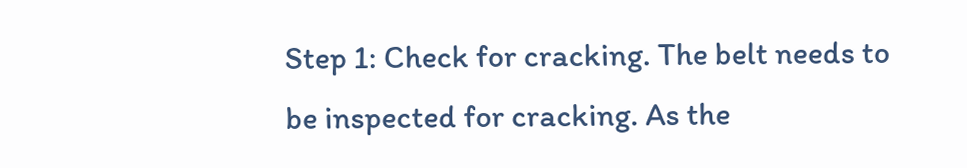Step 1: Check for cracking. The belt needs to be inspected for cracking. As the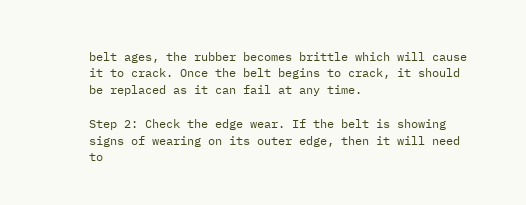belt ages, the rubber becomes brittle which will cause it to crack. Once the belt begins to crack, it should be replaced as it can fail at any time.

Step 2: Check the edge wear. If the belt is showing signs of wearing on its outer edge, then it will need to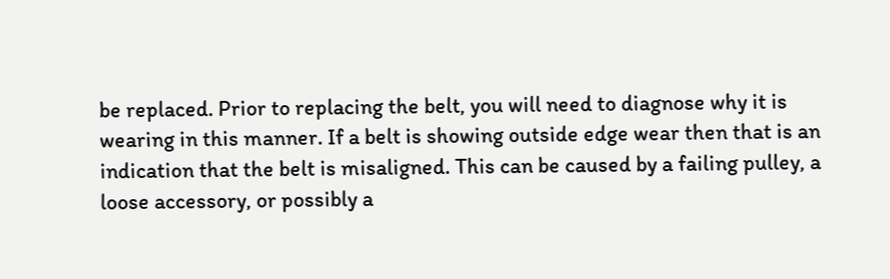be replaced. Prior to replacing the belt, you will need to diagnose why it is wearing in this manner. If a belt is showing outside edge wear then that is an indication that the belt is misaligned. This can be caused by a failing pulley, a loose accessory, or possibly a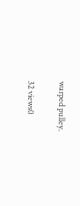warped pulley.

32 views0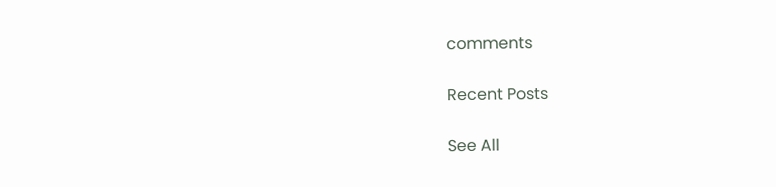comments

Recent Posts

See All